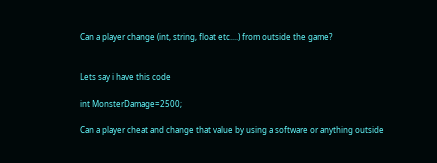Can a player change (int, string, float etc....) from outside the game?


Lets say i have this code

int MonsterDamage=2500;

Can a player cheat and change that value by using a software or anything outside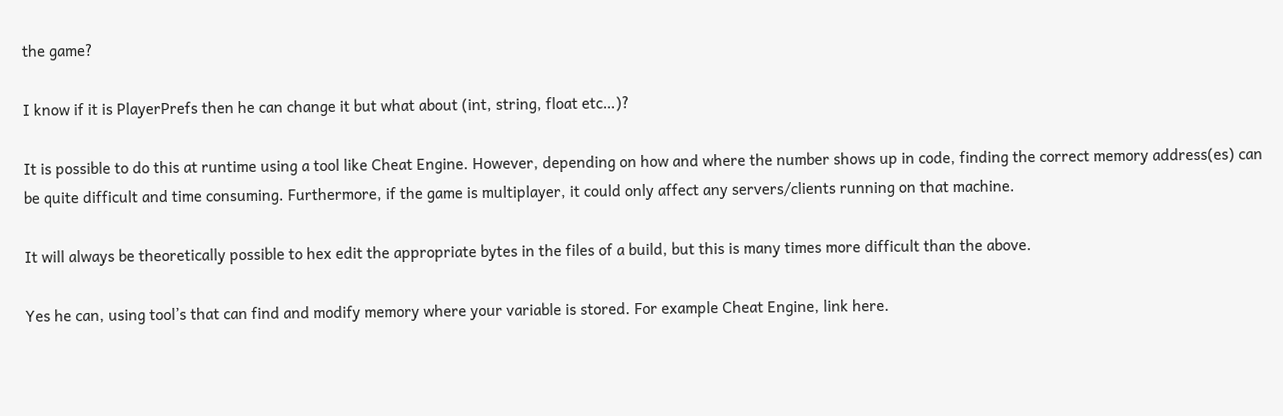the game?

I know if it is PlayerPrefs then he can change it but what about (int, string, float etc…)?

It is possible to do this at runtime using a tool like Cheat Engine. However, depending on how and where the number shows up in code, finding the correct memory address(es) can be quite difficult and time consuming. Furthermore, if the game is multiplayer, it could only affect any servers/clients running on that machine.

It will always be theoretically possible to hex edit the appropriate bytes in the files of a build, but this is many times more difficult than the above.

Yes he can, using tool’s that can find and modify memory where your variable is stored. For example Cheat Engine, link here.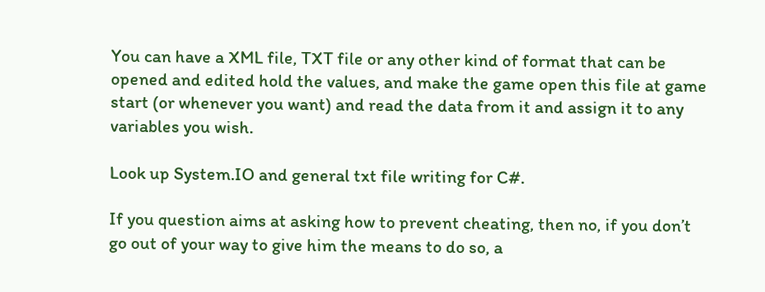You can have a XML file, TXT file or any other kind of format that can be opened and edited hold the values, and make the game open this file at game start (or whenever you want) and read the data from it and assign it to any variables you wish.

Look up System.IO and general txt file writing for C#.

If you question aims at asking how to prevent cheating, then no, if you don’t go out of your way to give him the means to do so, a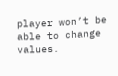player won’t be able to change values.